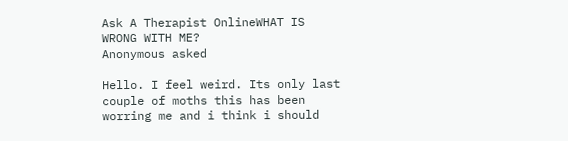Ask A Therapist OnlineWHAT IS WRONG WITH ME?
Anonymous asked

Hello. I feel weird. Its only last couple of moths this has been worring me and i think i should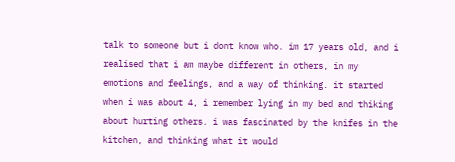talk to someone but i dont know who. im 17 years old, and i realised that i am maybe different in others, in my emotions and feelings, and a way of thinking. it started when i was about 4, i remember lying in my bed and thiking about hurting others. i was fascinated by the knifes in the kitchen, and thinking what it would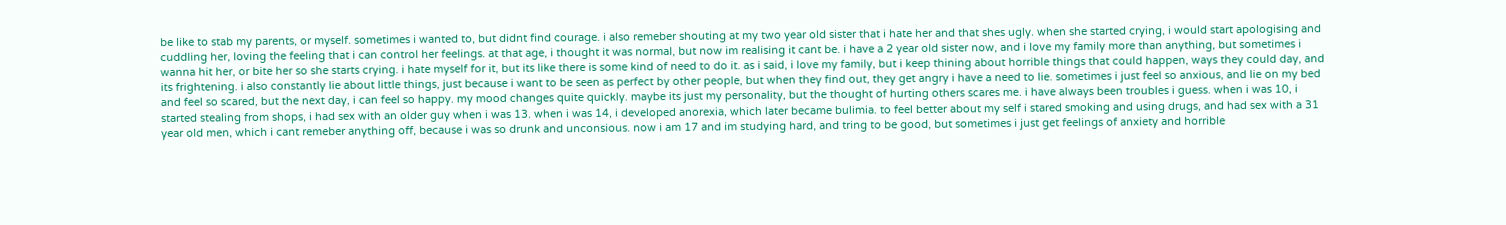be like to stab my parents, or myself. sometimes i wanted to, but didnt find courage. i also remeber shouting at my two year old sister that i hate her and that shes ugly. when she started crying, i would start apologising and cuddling her, loving the feeling that i can control her feelings. at that age, i thought it was normal, but now im realising it cant be. i have a 2 year old sister now, and i love my family more than anything, but sometimes i wanna hit her, or bite her so she starts crying. i hate myself for it, but its like there is some kind of need to do it. as i said, i love my family, but i keep thining about horrible things that could happen, ways they could day, and its frightening. i also constantly lie about little things, just because i want to be seen as perfect by other people, but when they find out, they get angry i have a need to lie. sometimes i just feel so anxious, and lie on my bed and feel so scared, but the next day, i can feel so happy. my mood changes quite quickly. maybe its just my personality, but the thought of hurting others scares me. i have always been troubles i guess. when i was 10, i started stealing from shops, i had sex with an older guy when i was 13. when i was 14, i developed anorexia, which later became bulimia. to feel better about my self i stared smoking and using drugs, and had sex with a 31 year old men, which i cant remeber anything off, because i was so drunk and unconsious. now i am 17 and im studying hard, and tring to be good, but sometimes i just get feelings of anxiety and horrible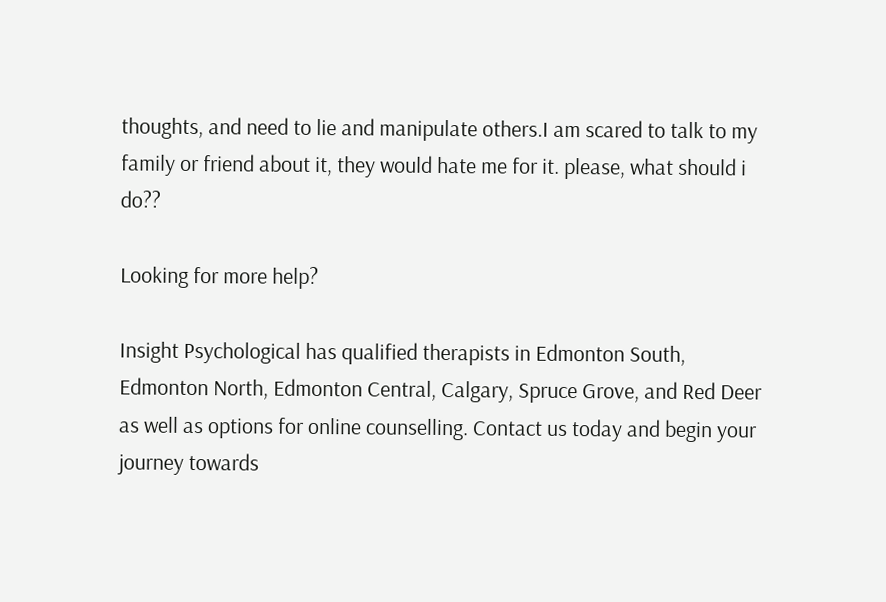thoughts, and need to lie and manipulate others.I am scared to talk to my family or friend about it, they would hate me for it. please, what should i do??

Looking for more help?

Insight Psychological has qualified therapists in Edmonton South, Edmonton North, Edmonton Central, Calgary, Spruce Grove, and Red Deer as well as options for online counselling. Contact us today and begin your journey towards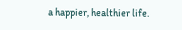a happier, healthier life.